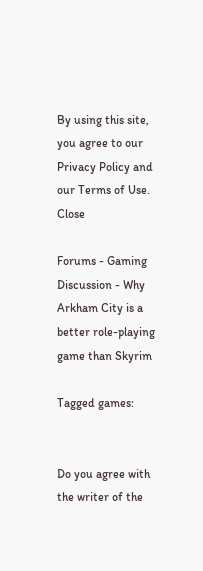By using this site, you agree to our Privacy Policy and our Terms of Use. Close

Forums - Gaming Discussion - Why Arkham City is a better role-playing game than Skyrim

Tagged games:


Do you agree with the writer of the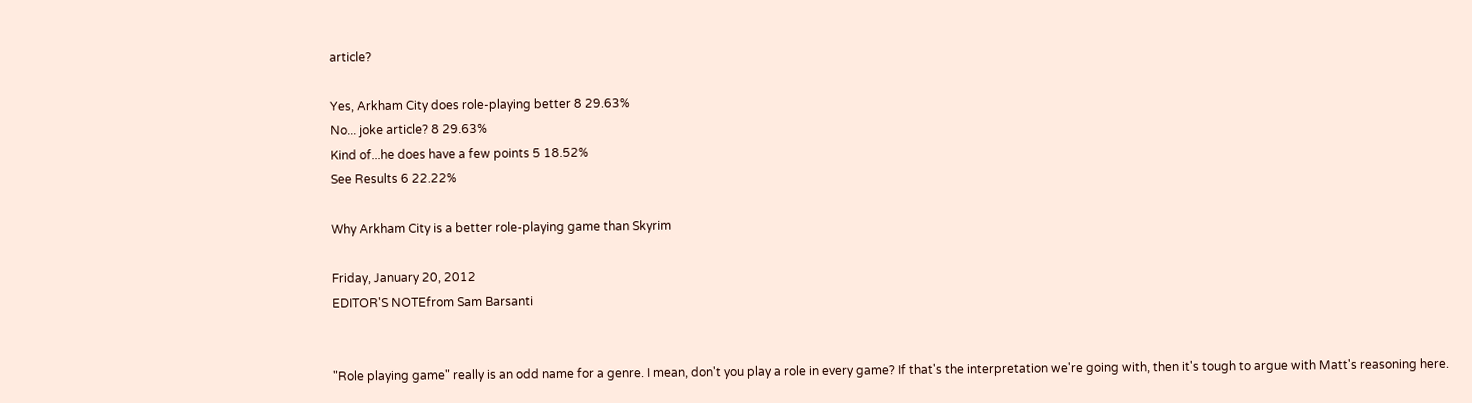article?

Yes, Arkham City does role-playing better 8 29.63%
No... joke article? 8 29.63%
Kind of...he does have a few points 5 18.52%
See Results 6 22.22%

Why Arkham City is a better role-playing game than Skyrim

Friday, January 20, 2012
EDITOR'S NOTEfrom Sam Barsanti


"Role playing game" really is an odd name for a genre. I mean, don't you play a role in every game? If that's the interpretation we're going with, then it's tough to argue with Matt's reasoning here.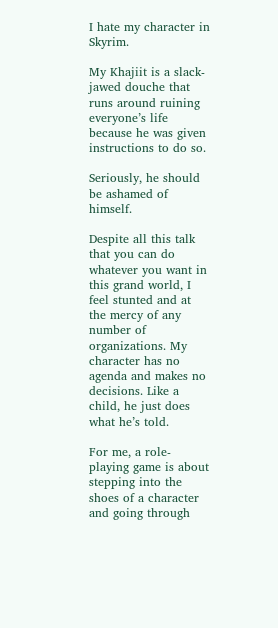I hate my character in Skyrim.

My Khajiit is a slack-jawed douche that runs around ruining everyone’s life because he was given instructions to do so.

Seriously, he should be ashamed of himself.

Despite all this talk that you can do whatever you want in this grand world, I feel stunted and at the mercy of any number of organizations. My character has no agenda and makes no decisions. Like a child, he just does what he’s told.

For me, a role-playing game is about stepping into the shoes of a character and going through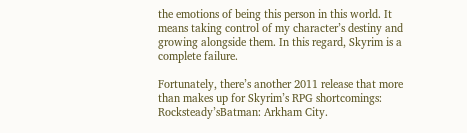the emotions of being this person in this world. It means taking control of my character’s destiny and growing alongside them. In this regard, Skyrim is a complete failure.

Fortunately, there’s another 2011 release that more than makes up for Skyrim’s RPG shortcomings: Rocksteady’sBatman: Arkham City.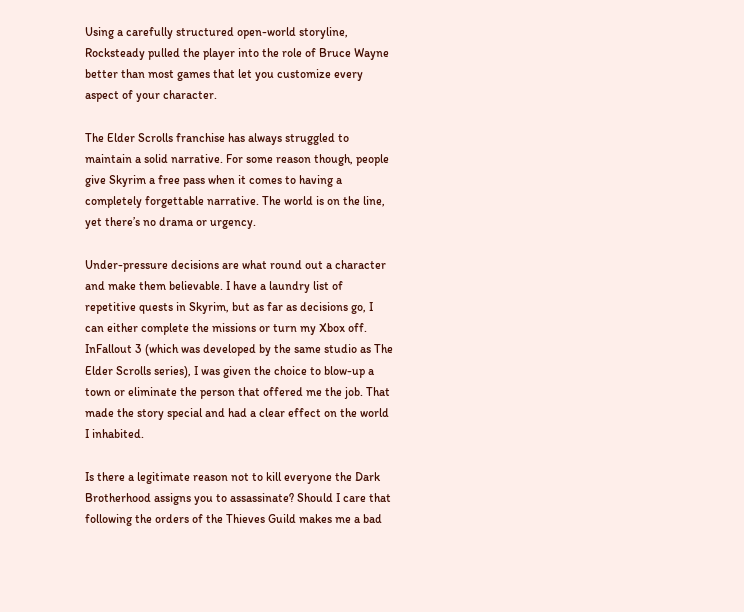Using a carefully structured open-world storyline, Rocksteady pulled the player into the role of Bruce Wayne better than most games that let you customize every aspect of your character.

The Elder Scrolls franchise has always struggled to maintain a solid narrative. For some reason though, people give Skyrim a free pass when it comes to having a completely forgettable narrative. The world is on the line, yet there’s no drama or urgency.

Under-pressure decisions are what round out a character and make them believable. I have a laundry list of repetitive quests in Skyrim, but as far as decisions go, I can either complete the missions or turn my Xbox off. InFallout 3 (which was developed by the same studio as The Elder Scrolls series), I was given the choice to blow-up a town or eliminate the person that offered me the job. That made the story special and had a clear effect on the world I inhabited.

Is there a legitimate reason not to kill everyone the Dark Brotherhood assigns you to assassinate? Should I care that following the orders of the Thieves Guild makes me a bad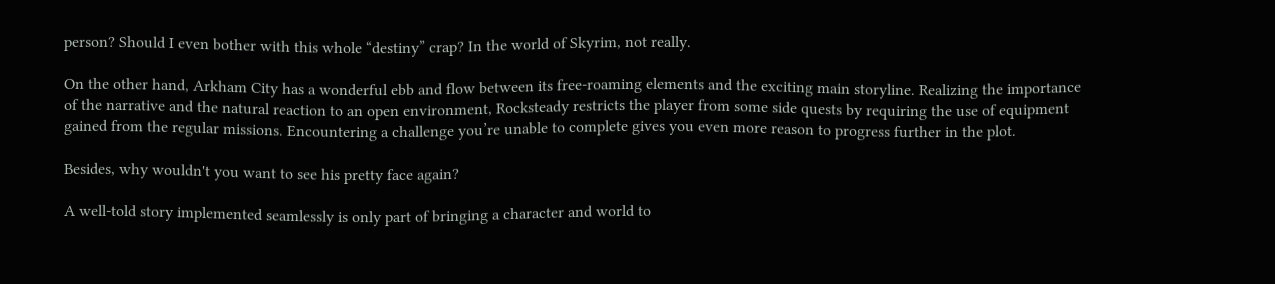person? Should I even bother with this whole “destiny” crap? In the world of Skyrim, not really.

On the other hand, Arkham City has a wonderful ebb and flow between its free-roaming elements and the exciting main storyline. Realizing the importance of the narrative and the natural reaction to an open environment, Rocksteady restricts the player from some side quests by requiring the use of equipment gained from the regular missions. Encountering a challenge you’re unable to complete gives you even more reason to progress further in the plot.

Besides, why wouldn't you want to see his pretty face again?

A well-told story implemented seamlessly is only part of bringing a character and world to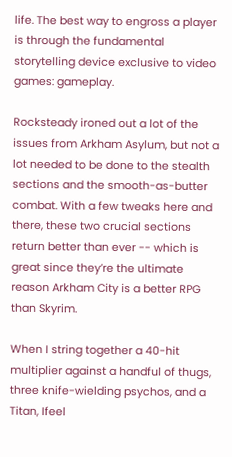life. The best way to engross a player is through the fundamental storytelling device exclusive to video games: gameplay.

Rocksteady ironed out a lot of the issues from Arkham Asylum, but not a lot needed to be done to the stealth sections and the smooth-as-butter combat. With a few tweaks here and there, these two crucial sections return better than ever -- which is great since they’re the ultimate reason Arkham City is a better RPG than Skyrim.

When I string together a 40-hit multiplier against a handful of thugs, three knife-wielding psychos, and a Titan, Ifeel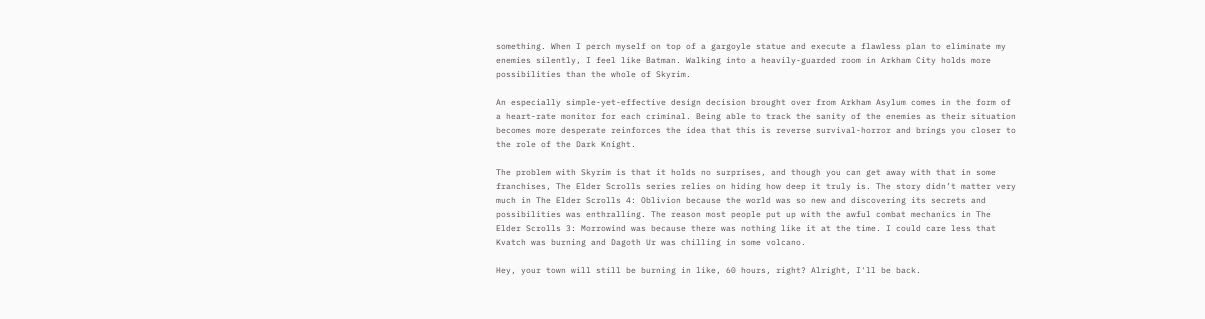something. When I perch myself on top of a gargoyle statue and execute a flawless plan to eliminate my enemies silently, I feel like Batman. Walking into a heavily-guarded room in Arkham City holds more possibilities than the whole of Skyrim.

An especially simple-yet-effective design decision brought over from Arkham Asylum comes in the form of a heart-rate monitor for each criminal. Being able to track the sanity of the enemies as their situation becomes more desperate reinforces the idea that this is reverse survival-horror and brings you closer to the role of the Dark Knight.

The problem with Skyrim is that it holds no surprises, and though you can get away with that in some franchises, The Elder Scrolls series relies on hiding how deep it truly is. The story didn’t matter very much in The Elder Scrolls 4: Oblivion because the world was so new and discovering its secrets and possibilities was enthralling. The reason most people put up with the awful combat mechanics in The Elder Scrolls 3: Morrowind was because there was nothing like it at the time. I could care less that Kvatch was burning and Dagoth Ur was chilling in some volcano.

Hey, your town will still be burning in like, 60 hours, right? Alright, I'll be back.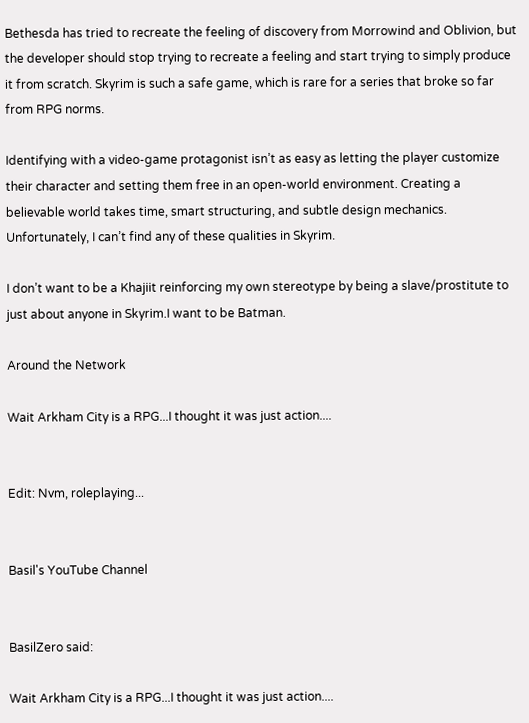Bethesda has tried to recreate the feeling of discovery from Morrowind and Oblivion, but the developer should stop trying to recreate a feeling and start trying to simply produce it from scratch. Skyrim is such a safe game, which is rare for a series that broke so far from RPG norms.

Identifying with a video-game protagonist isn’t as easy as letting the player customize their character and setting them free in an open-world environment. Creating a believable world takes time, smart structuring, and subtle design mechanics. Unfortunately, I can’t find any of these qualities in Skyrim.

I don’t want to be a Khajiit reinforcing my own stereotype by being a slave/prostitute to just about anyone in Skyrim.I want to be Batman.

Around the Network

Wait Arkham City is a RPG...I thought it was just action....


Edit: Nvm, roleplaying...


Basil's YouTube Channel


BasilZero said:

Wait Arkham City is a RPG...I thought it was just action....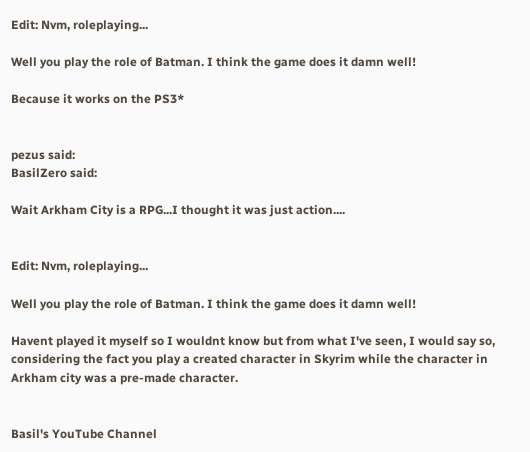Edit: Nvm, roleplaying...

Well you play the role of Batman. I think the game does it damn well!

Because it works on the PS3*


pezus said:
BasilZero said:

Wait Arkham City is a RPG...I thought it was just action....


Edit: Nvm, roleplaying...

Well you play the role of Batman. I think the game does it damn well!

Havent played it myself so I wouldnt know but from what I've seen, I would say so, considering the fact you play a created character in Skyrim while the character in Arkham city was a pre-made character.


Basil's YouTube Channel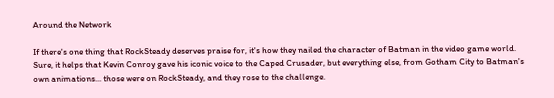Around the Network

If there's one thing that RockSteady deserves praise for, it's how they nailed the character of Batman in the video game world. Sure, it helps that Kevin Conroy gave his iconic voice to the Caped Crusader, but everything else, from Gotham City to Batman's own animations... those were on RockSteady, and they rose to the challenge.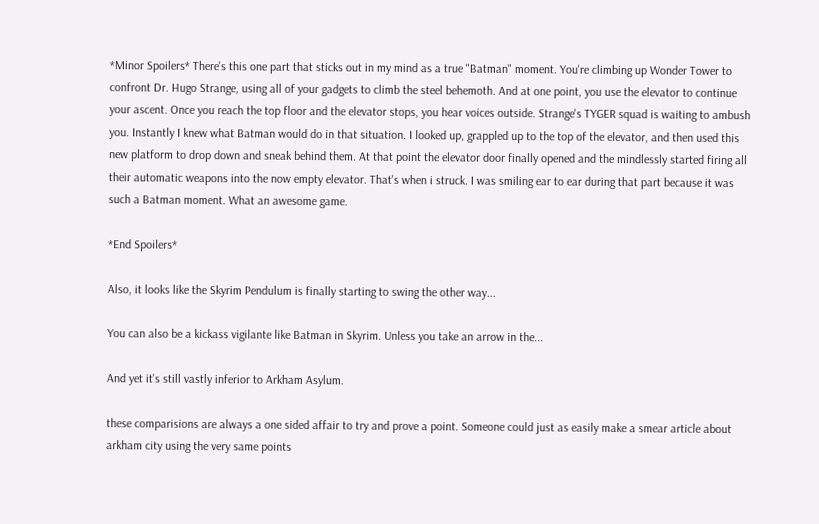*Minor Spoilers* There's this one part that sticks out in my mind as a true "Batman" moment. You're climbing up Wonder Tower to confront Dr. Hugo Strange, using all of your gadgets to climb the steel behemoth. And at one point, you use the elevator to continue your ascent. Once you reach the top floor and the elevator stops, you hear voices outside. Strange's TYGER squad is waiting to ambush you. Instantly I knew what Batman would do in that situation. I looked up, grappled up to the top of the elevator, and then used this new platform to drop down and sneak behind them. At that point the elevator door finally opened and the mindlessly started firing all their automatic weapons into the now empty elevator. That's when i struck. I was smiling ear to ear during that part because it was such a Batman moment. What an awesome game.

*End Spoilers*

Also, it looks like the Skyrim Pendulum is finally starting to swing the other way...

You can also be a kickass vigilante like Batman in Skyrim. Unless you take an arrow in the...

And yet it's still vastly inferior to Arkham Asylum.

these comparisions are always a one sided affair to try and prove a point. Someone could just as easily make a smear article about arkham city using the very same points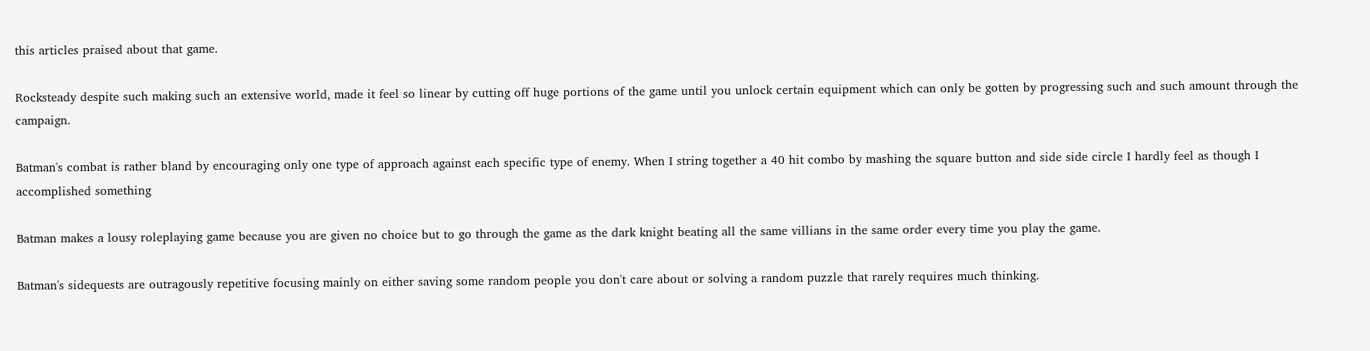this articles praised about that game.

Rocksteady despite such making such an extensive world, made it feel so linear by cutting off huge portions of the game until you unlock certain equipment which can only be gotten by progressing such and such amount through the campaign.

Batman's combat is rather bland by encouraging only one type of approach against each specific type of enemy. When I string together a 40 hit combo by mashing the square button and side side circle I hardly feel as though I accomplished something

Batman makes a lousy roleplaying game because you are given no choice but to go through the game as the dark knight beating all the same villians in the same order every time you play the game.

Batman's sidequests are outragously repetitive focusing mainly on either saving some random people you don't care about or solving a random puzzle that rarely requires much thinking.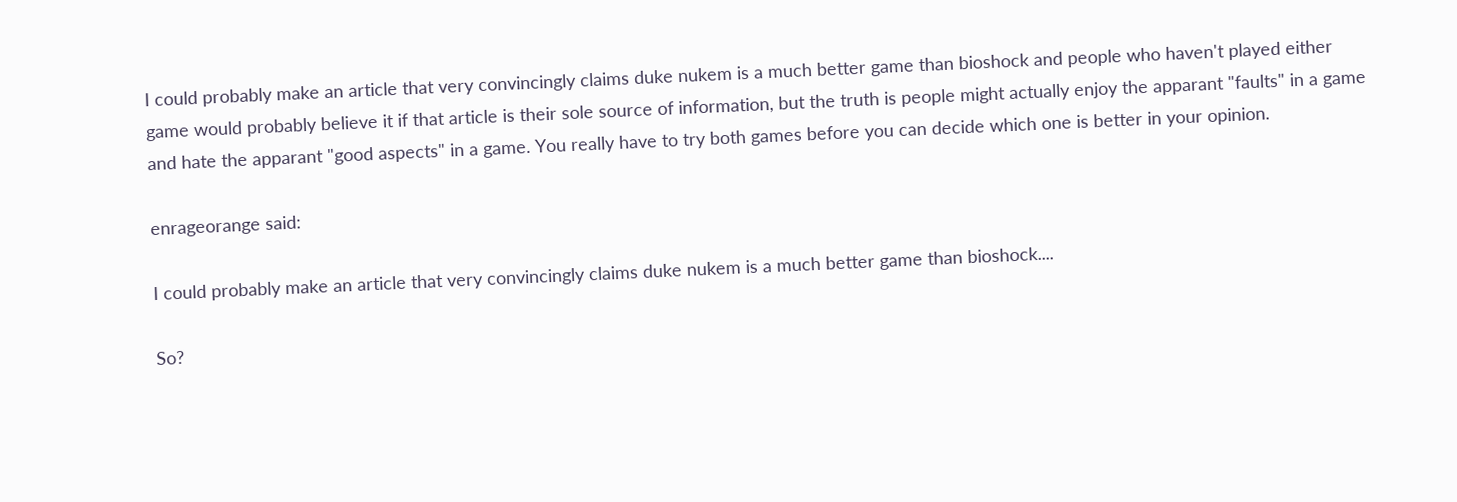I could probably make an article that very convincingly claims duke nukem is a much better game than bioshock and people who haven't played either game would probably believe it if that article is their sole source of information, but the truth is people might actually enjoy the apparant "faults" in a game and hate the apparant "good aspects" in a game. You really have to try both games before you can decide which one is better in your opinion.

enrageorange said:

I could probably make an article that very convincingly claims duke nukem is a much better game than bioshock....

So?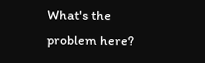What's the problem here?